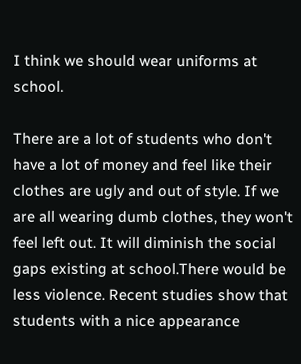I think we should wear uniforms at school.

There are a lot of students who don't have a lot of money and feel like their clothes are ugly and out of style. If we are all wearing dumb clothes, they won't feel left out. It will diminish the social gaps existing at school.There would be less violence. Recent studies show that students with a nice appearance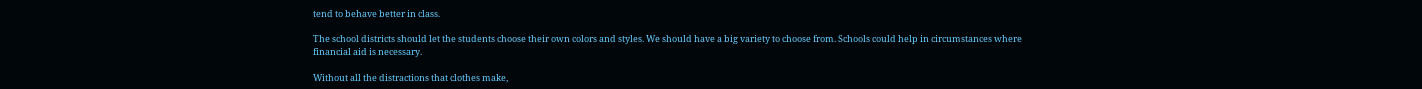tend to behave better in class.

The school districts should let the students choose their own colors and styles. We should have a big variety to choose from. Schools could help in circumstances where financial aid is necessary.

Without all the distractions that clothes make,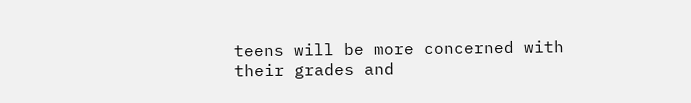teens will be more concerned with their grades and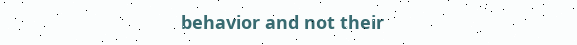behavior and not their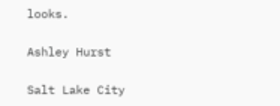looks.

Ashley Hurst

Salt Lake City